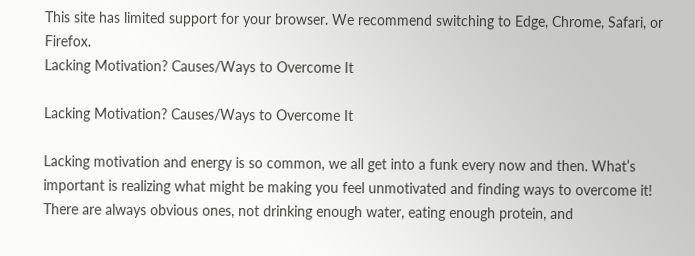This site has limited support for your browser. We recommend switching to Edge, Chrome, Safari, or Firefox.
Lacking Motivation? Causes/Ways to Overcome It

Lacking Motivation? Causes/Ways to Overcome It

Lacking motivation and energy is so common, we all get into a funk every now and then. What’s important is realizing what might be making you feel unmotivated and finding ways to overcome it! There are always obvious ones, not drinking enough water, eating enough protein, and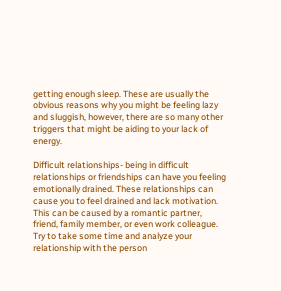getting enough sleep. These are usually the obvious reasons why you might be feeling lazy and sluggish, however, there are so many other triggers that might be aiding to your lack of energy.

Difficult relationships- being in difficult relationships or friendships can have you feeling emotionally drained. These relationships can cause you to feel drained and lack motivation. This can be caused by a romantic partner, friend, family member, or even work colleague. Try to take some time and analyze your relationship with the person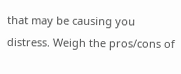that may be causing you distress. Weigh the pros/cons of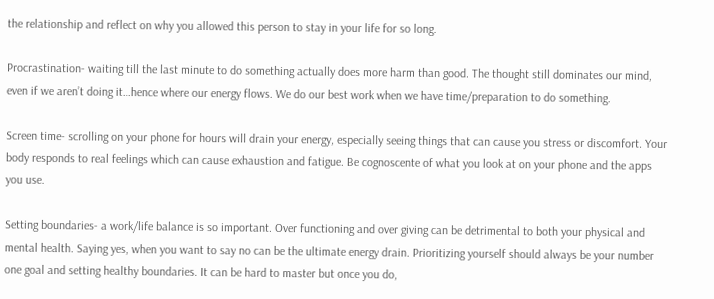the relationship and reflect on why you allowed this person to stay in your life for so long.

Procrastination- waiting till the last minute to do something actually does more harm than good. The thought still dominates our mind, even if we aren’t doing it…hence where our energy flows. We do our best work when we have time/preparation to do something.

Screen time- scrolling on your phone for hours will drain your energy, especially seeing things that can cause you stress or discomfort. Your body responds to real feelings which can cause exhaustion and fatigue. Be cognoscente of what you look at on your phone and the apps you use.

Setting boundaries- a work/life balance is so important. Over functioning and over giving can be detrimental to both your physical and mental health. Saying yes, when you want to say no can be the ultimate energy drain. Prioritizing yourself should always be your number one goal and setting healthy boundaries. It can be hard to master but once you do,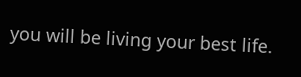you will be living your best life.